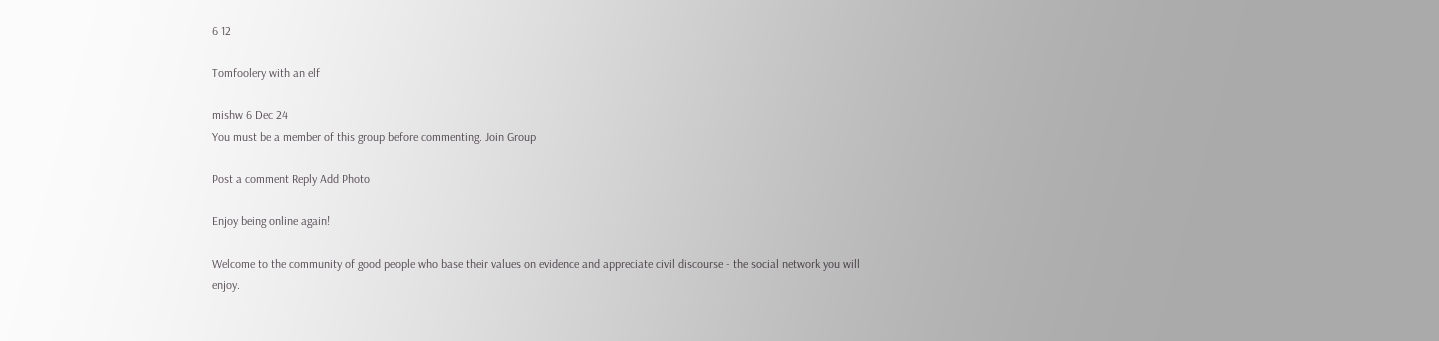6 12

Tomfoolery with an elf

mishw 6 Dec 24
You must be a member of this group before commenting. Join Group

Post a comment Reply Add Photo

Enjoy being online again!

Welcome to the community of good people who base their values on evidence and appreciate civil discourse - the social network you will enjoy.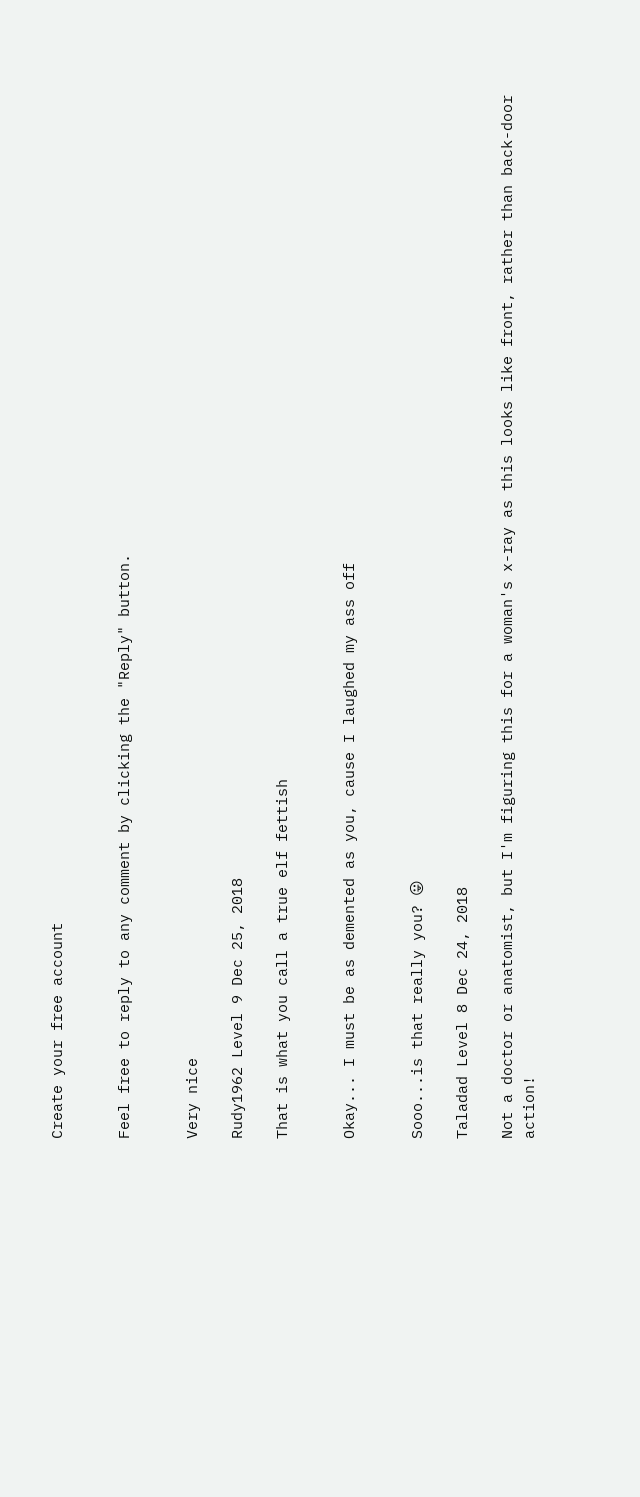Create your free account


Feel free to reply to any comment by clicking the "Reply" button.


Very nice

Rudy1962 Level 9 Dec 25, 2018

That is what you call a true elf fettish


Okay... I must be as demented as you, cause I laughed my ass off


Sooo...is that really you? 😛

Taladad Level 8 Dec 24, 2018

Not a doctor or anatomist, but I'm figuring this for a woman's x-ray as this looks like front, rather than back-door action!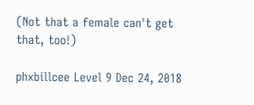(Not that a female can't get that, too!)

phxbillcee Level 9 Dec 24, 2018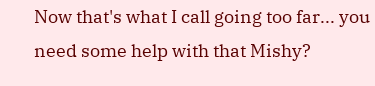Now that's what I call going too far... you need some help with that Mishy?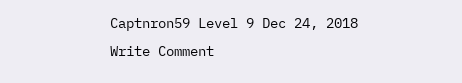Captnron59 Level 9 Dec 24, 2018
Write Comment